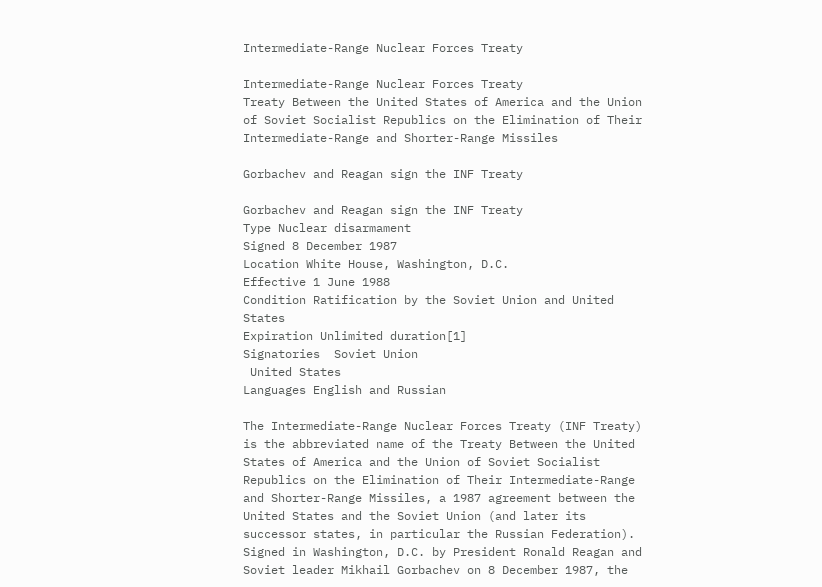Intermediate-Range Nuclear Forces Treaty

Intermediate-Range Nuclear Forces Treaty
Treaty Between the United States of America and the Union of Soviet Socialist Republics on the Elimination of Their Intermediate-Range and Shorter-Range Missiles

Gorbachev and Reagan sign the INF Treaty

Gorbachev and Reagan sign the INF Treaty
Type Nuclear disarmament
Signed 8 December 1987
Location White House, Washington, D.C.
Effective 1 June 1988
Condition Ratification by the Soviet Union and United States
Expiration Unlimited duration[1]
Signatories  Soviet Union
 United States
Languages English and Russian

The Intermediate-Range Nuclear Forces Treaty (INF Treaty) is the abbreviated name of the Treaty Between the United States of America and the Union of Soviet Socialist Republics on the Elimination of Their Intermediate-Range and Shorter-Range Missiles, a 1987 agreement between the United States and the Soviet Union (and later its successor states, in particular the Russian Federation). Signed in Washington, D.C. by President Ronald Reagan and Soviet leader Mikhail Gorbachev on 8 December 1987, the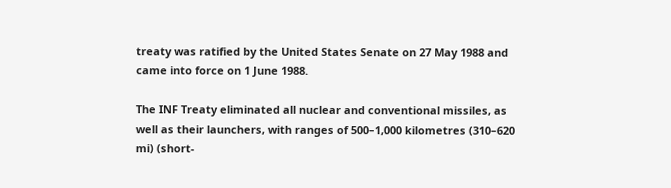treaty was ratified by the United States Senate on 27 May 1988 and came into force on 1 June 1988.

The INF Treaty eliminated all nuclear and conventional missiles, as well as their launchers, with ranges of 500–1,000 kilometres (310–620 mi) (short-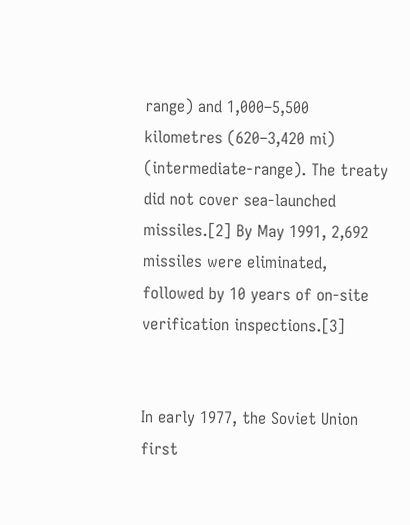range) and 1,000–5,500 kilometres (620–3,420 mi) (intermediate-range). The treaty did not cover sea-launched missiles.[2] By May 1991, 2,692 missiles were eliminated, followed by 10 years of on-site verification inspections.[3]


In early 1977, the Soviet Union first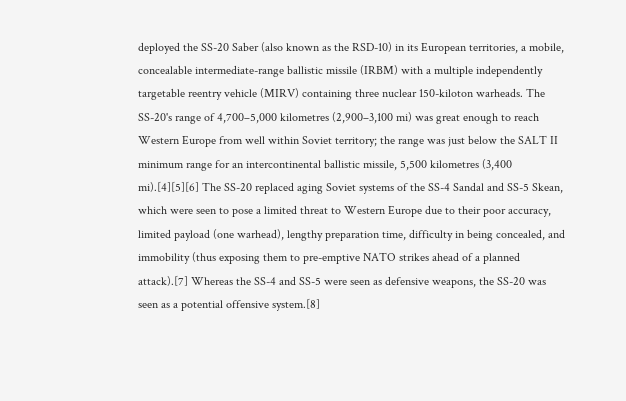deployed the SS-20 Saber (also known as the RSD-10) in its European territories, a mobile, concealable intermediate-range ballistic missile (IRBM) with a multiple independently targetable reentry vehicle (MIRV) containing three nuclear 150-kiloton warheads. The SS-20's range of 4,700–5,000 kilometres (2,900–3,100 mi) was great enough to reach Western Europe from well within Soviet territory; the range was just below the SALT II minimum range for an intercontinental ballistic missile, 5,500 kilometres (3,400 mi).[4][5][6] The SS-20 replaced aging Soviet systems of the SS-4 Sandal and SS-5 Skean, which were seen to pose a limited threat to Western Europe due to their poor accuracy, limited payload (one warhead), lengthy preparation time, difficulty in being concealed, and immobility (thus exposing them to pre-emptive NATO strikes ahead of a planned attack).[7] Whereas the SS-4 and SS-5 were seen as defensive weapons, the SS-20 was seen as a potential offensive system.[8]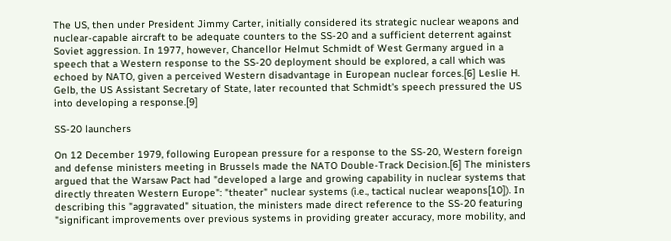The US, then under President Jimmy Carter, initially considered its strategic nuclear weapons and nuclear-capable aircraft to be adequate counters to the SS-20 and a sufficient deterrent against Soviet aggression. In 1977, however, Chancellor Helmut Schmidt of West Germany argued in a speech that a Western response to the SS-20 deployment should be explored, a call which was echoed by NATO, given a perceived Western disadvantage in European nuclear forces.[6] Leslie H. Gelb, the US Assistant Secretary of State, later recounted that Schmidt's speech pressured the US into developing a response.[9]

SS-20 launchers

On 12 December 1979, following European pressure for a response to the SS-20, Western foreign and defense ministers meeting in Brussels made the NATO Double-Track Decision.[6] The ministers argued that the Warsaw Pact had "developed a large and growing capability in nuclear systems that directly threaten Western Europe": "theater" nuclear systems (i.e., tactical nuclear weapons[10]). In describing this "aggravated" situation, the ministers made direct reference to the SS-20 featuring "significant improvements over previous systems in providing greater accuracy, more mobility, and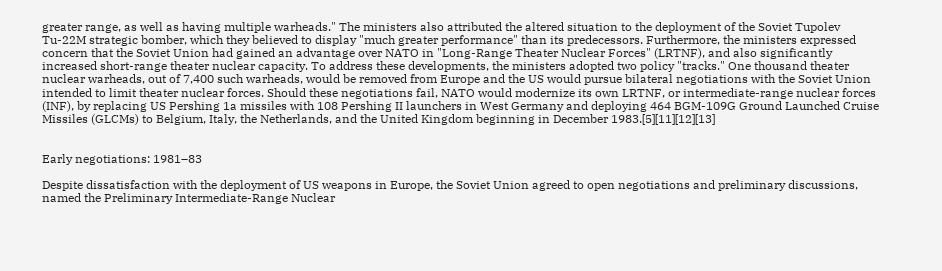greater range, as well as having multiple warheads." The ministers also attributed the altered situation to the deployment of the Soviet Tupolev Tu-22M strategic bomber, which they believed to display "much greater performance" than its predecessors. Furthermore, the ministers expressed concern that the Soviet Union had gained an advantage over NATO in "Long-Range Theater Nuclear Forces" (LRTNF), and also significantly increased short-range theater nuclear capacity. To address these developments, the ministers adopted two policy "tracks." One thousand theater nuclear warheads, out of 7,400 such warheads, would be removed from Europe and the US would pursue bilateral negotiations with the Soviet Union intended to limit theater nuclear forces. Should these negotiations fail, NATO would modernize its own LRTNF, or intermediate-range nuclear forces (INF), by replacing US Pershing 1a missiles with 108 Pershing II launchers in West Germany and deploying 464 BGM-109G Ground Launched Cruise Missiles (GLCMs) to Belgium, Italy, the Netherlands, and the United Kingdom beginning in December 1983.[5][11][12][13]


Early negotiations: 1981–83

Despite dissatisfaction with the deployment of US weapons in Europe, the Soviet Union agreed to open negotiations and preliminary discussions, named the Preliminary Intermediate-Range Nuclear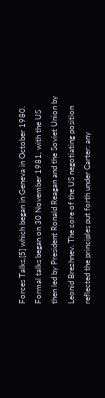Forces Talks,[5] which began in Geneva in October 1980. Formal talks began on 30 November 1981, with the US then led by President Ronald Reagan and the Soviet Union by Leonid Brezhnev. The core of the US negotiating position reflected the principles put forth under Carter: any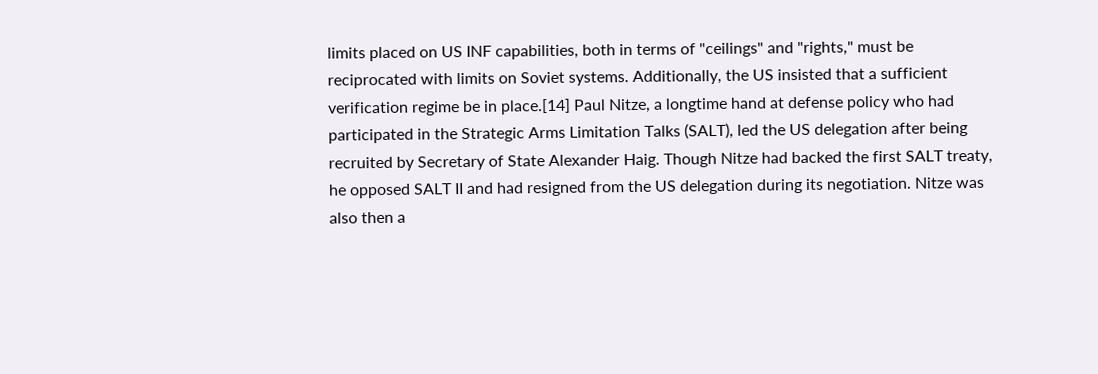limits placed on US INF capabilities, both in terms of "ceilings" and "rights," must be reciprocated with limits on Soviet systems. Additionally, the US insisted that a sufficient verification regime be in place.[14] Paul Nitze, a longtime hand at defense policy who had participated in the Strategic Arms Limitation Talks (SALT), led the US delegation after being recruited by Secretary of State Alexander Haig. Though Nitze had backed the first SALT treaty, he opposed SALT II and had resigned from the US delegation during its negotiation. Nitze was also then a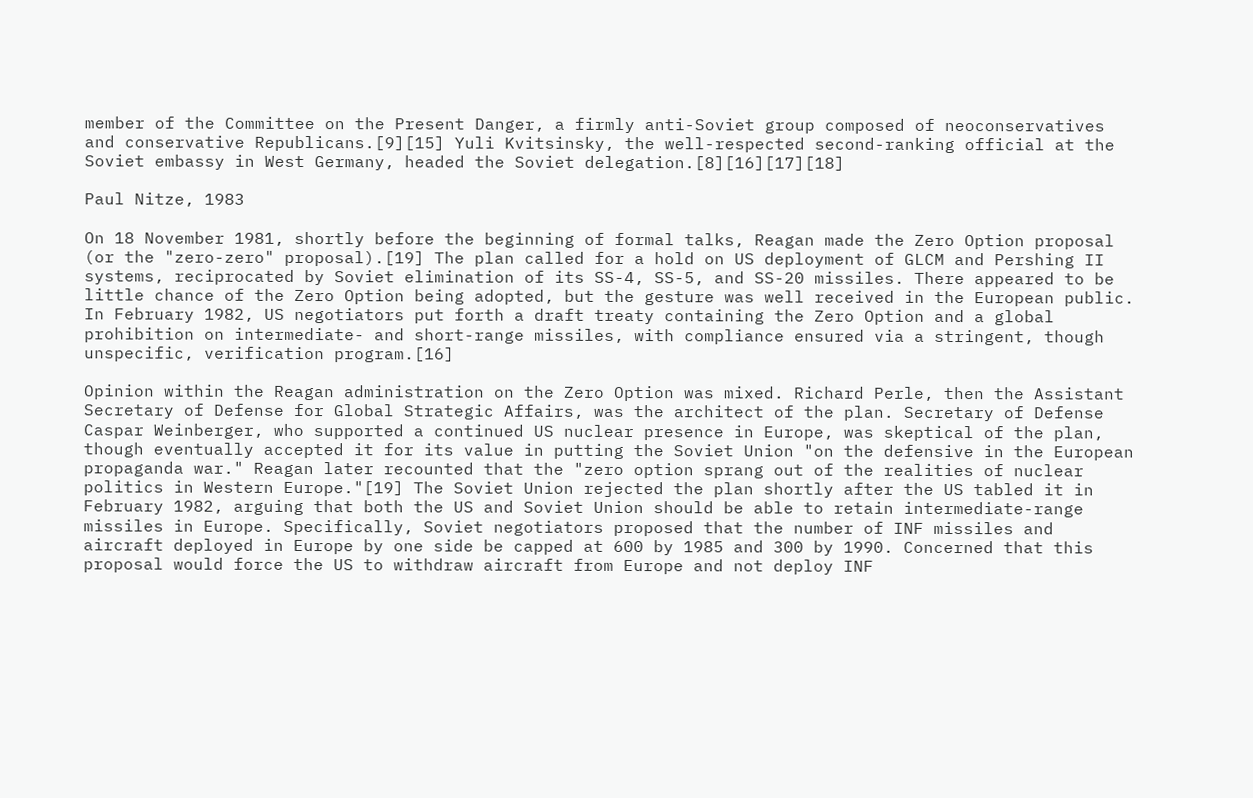member of the Committee on the Present Danger, a firmly anti-Soviet group composed of neoconservatives and conservative Republicans.[9][15] Yuli Kvitsinsky, the well-respected second-ranking official at the Soviet embassy in West Germany, headed the Soviet delegation.[8][16][17][18]

Paul Nitze, 1983

On 18 November 1981, shortly before the beginning of formal talks, Reagan made the Zero Option proposal (or the "zero-zero" proposal).[19] The plan called for a hold on US deployment of GLCM and Pershing II systems, reciprocated by Soviet elimination of its SS-4, SS-5, and SS-20 missiles. There appeared to be little chance of the Zero Option being adopted, but the gesture was well received in the European public. In February 1982, US negotiators put forth a draft treaty containing the Zero Option and a global prohibition on intermediate- and short-range missiles, with compliance ensured via a stringent, though unspecific, verification program.[16]

Opinion within the Reagan administration on the Zero Option was mixed. Richard Perle, then the Assistant Secretary of Defense for Global Strategic Affairs, was the architect of the plan. Secretary of Defense Caspar Weinberger, who supported a continued US nuclear presence in Europe, was skeptical of the plan, though eventually accepted it for its value in putting the Soviet Union "on the defensive in the European propaganda war." Reagan later recounted that the "zero option sprang out of the realities of nuclear politics in Western Europe."[19] The Soviet Union rejected the plan shortly after the US tabled it in February 1982, arguing that both the US and Soviet Union should be able to retain intermediate-range missiles in Europe. Specifically, Soviet negotiators proposed that the number of INF missiles and aircraft deployed in Europe by one side be capped at 600 by 1985 and 300 by 1990. Concerned that this proposal would force the US to withdraw aircraft from Europe and not deploy INF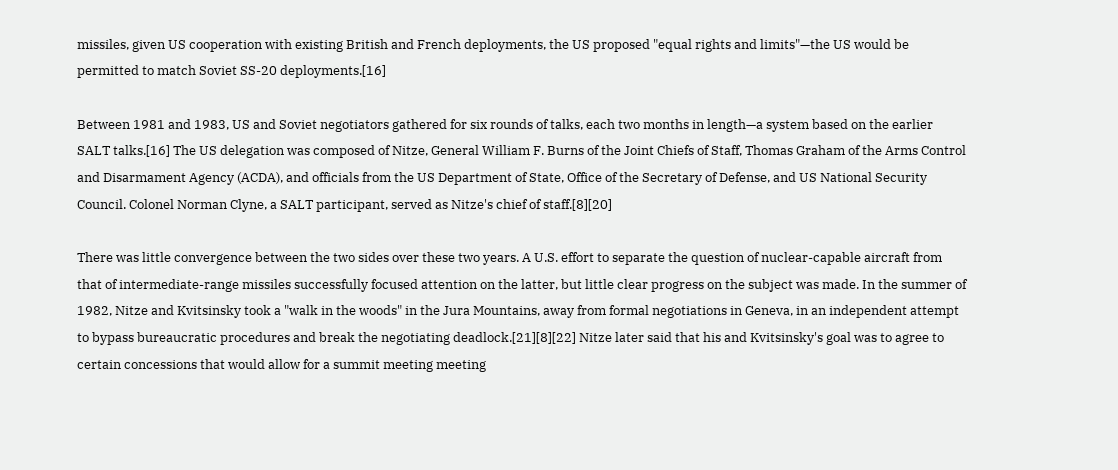missiles, given US cooperation with existing British and French deployments, the US proposed "equal rights and limits"—the US would be permitted to match Soviet SS-20 deployments.[16]

Between 1981 and 1983, US and Soviet negotiators gathered for six rounds of talks, each two months in length—a system based on the earlier SALT talks.[16] The US delegation was composed of Nitze, General William F. Burns of the Joint Chiefs of Staff, Thomas Graham of the Arms Control and Disarmament Agency (ACDA), and officials from the US Department of State, Office of the Secretary of Defense, and US National Security Council. Colonel Norman Clyne, a SALT participant, served as Nitze's chief of staff.[8][20]

There was little convergence between the two sides over these two years. A U.S. effort to separate the question of nuclear-capable aircraft from that of intermediate-range missiles successfully focused attention on the latter, but little clear progress on the subject was made. In the summer of 1982, Nitze and Kvitsinsky took a "walk in the woods" in the Jura Mountains, away from formal negotiations in Geneva, in an independent attempt to bypass bureaucratic procedures and break the negotiating deadlock.[21][8][22] Nitze later said that his and Kvitsinsky's goal was to agree to certain concessions that would allow for a summit meeting meeting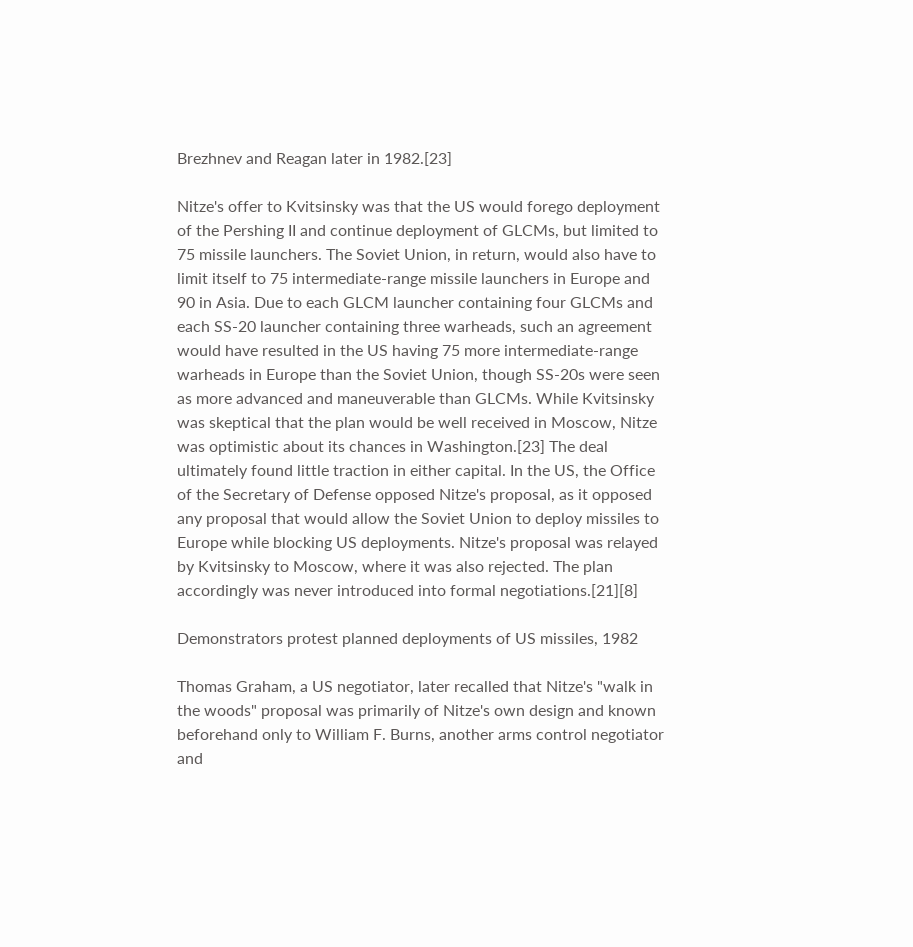Brezhnev and Reagan later in 1982.[23]

Nitze's offer to Kvitsinsky was that the US would forego deployment of the Pershing II and continue deployment of GLCMs, but limited to 75 missile launchers. The Soviet Union, in return, would also have to limit itself to 75 intermediate-range missile launchers in Europe and 90 in Asia. Due to each GLCM launcher containing four GLCMs and each SS-20 launcher containing three warheads, such an agreement would have resulted in the US having 75 more intermediate-range warheads in Europe than the Soviet Union, though SS-20s were seen as more advanced and maneuverable than GLCMs. While Kvitsinsky was skeptical that the plan would be well received in Moscow, Nitze was optimistic about its chances in Washington.[23] The deal ultimately found little traction in either capital. In the US, the Office of the Secretary of Defense opposed Nitze's proposal, as it opposed any proposal that would allow the Soviet Union to deploy missiles to Europe while blocking US deployments. Nitze's proposal was relayed by Kvitsinsky to Moscow, where it was also rejected. The plan accordingly was never introduced into formal negotiations.[21][8]

Demonstrators protest planned deployments of US missiles, 1982

Thomas Graham, a US negotiator, later recalled that Nitze's "walk in the woods" proposal was primarily of Nitze's own design and known beforehand only to William F. Burns, another arms control negotiator and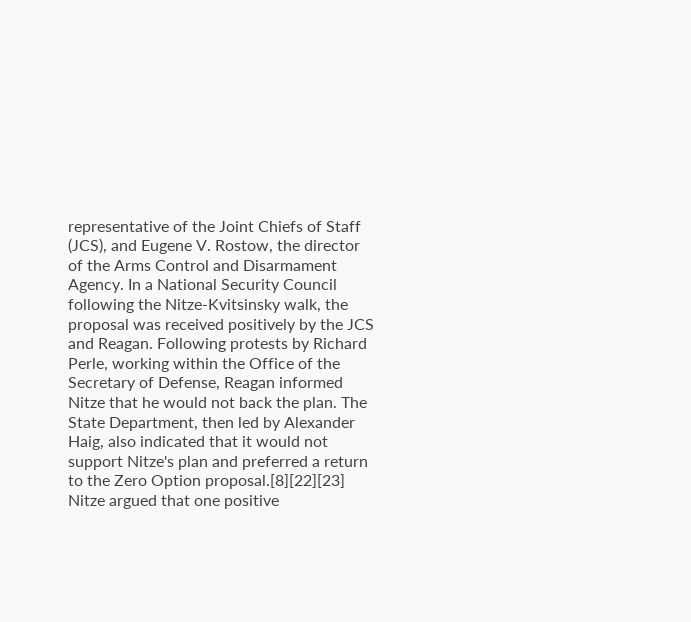representative of the Joint Chiefs of Staff (JCS), and Eugene V. Rostow, the director of the Arms Control and Disarmament Agency. In a National Security Council following the Nitze-Kvitsinsky walk, the proposal was received positively by the JCS and Reagan. Following protests by Richard Perle, working within the Office of the Secretary of Defense, Reagan informed Nitze that he would not back the plan. The State Department, then led by Alexander Haig, also indicated that it would not support Nitze's plan and preferred a return to the Zero Option proposal.[8][22][23] Nitze argued that one positive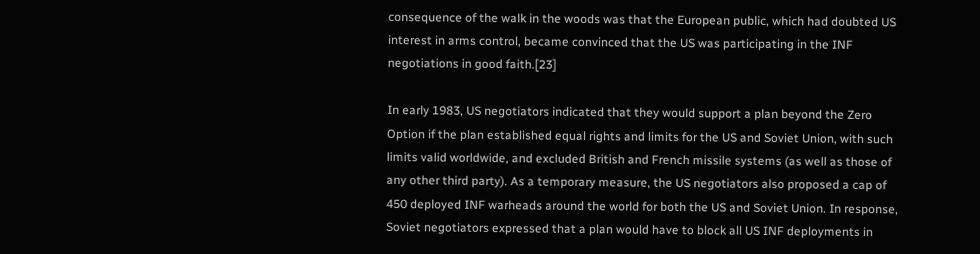consequence of the walk in the woods was that the European public, which had doubted US interest in arms control, became convinced that the US was participating in the INF negotiations in good faith.[23]

In early 1983, US negotiators indicated that they would support a plan beyond the Zero Option if the plan established equal rights and limits for the US and Soviet Union, with such limits valid worldwide, and excluded British and French missile systems (as well as those of any other third party). As a temporary measure, the US negotiators also proposed a cap of 450 deployed INF warheads around the world for both the US and Soviet Union. In response, Soviet negotiators expressed that a plan would have to block all US INF deployments in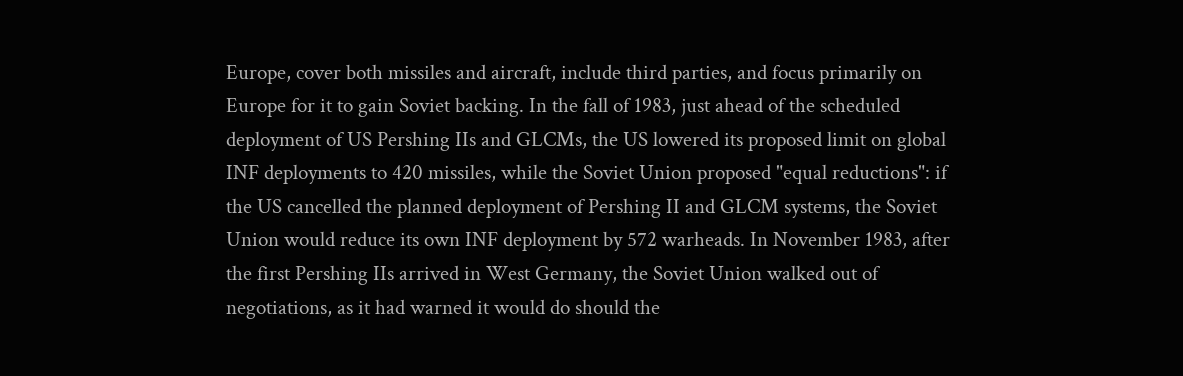Europe, cover both missiles and aircraft, include third parties, and focus primarily on Europe for it to gain Soviet backing. In the fall of 1983, just ahead of the scheduled deployment of US Pershing IIs and GLCMs, the US lowered its proposed limit on global INF deployments to 420 missiles, while the Soviet Union proposed "equal reductions": if the US cancelled the planned deployment of Pershing II and GLCM systems, the Soviet Union would reduce its own INF deployment by 572 warheads. In November 1983, after the first Pershing IIs arrived in West Germany, the Soviet Union walked out of negotiations, as it had warned it would do should the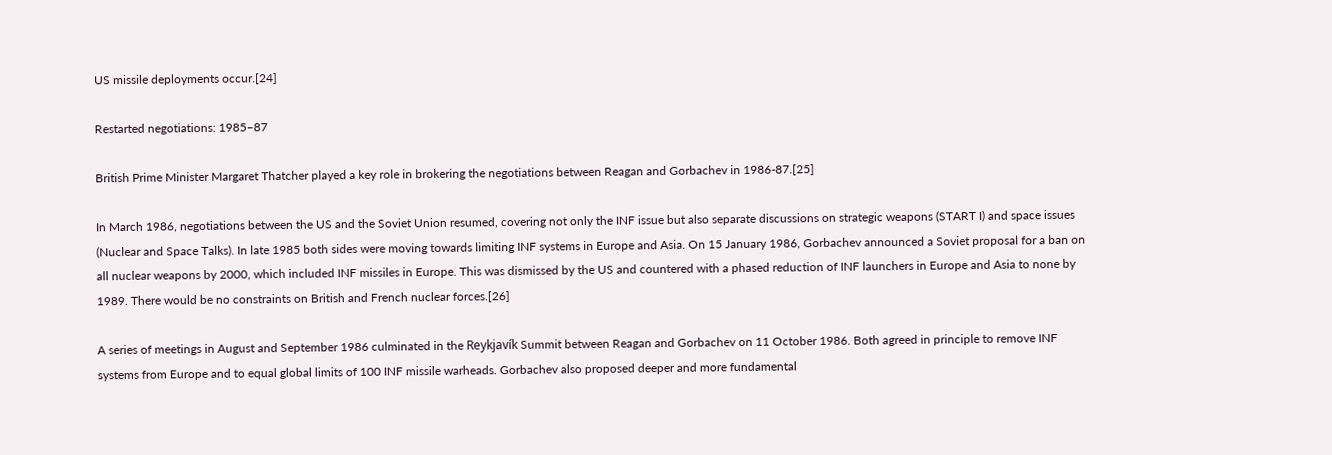US missile deployments occur.[24]

Restarted negotiations: 1985–87

British Prime Minister Margaret Thatcher played a key role in brokering the negotiations between Reagan and Gorbachev in 1986-87.[25]

In March 1986, negotiations between the US and the Soviet Union resumed, covering not only the INF issue but also separate discussions on strategic weapons (START I) and space issues (Nuclear and Space Talks). In late 1985 both sides were moving towards limiting INF systems in Europe and Asia. On 15 January 1986, Gorbachev announced a Soviet proposal for a ban on all nuclear weapons by 2000, which included INF missiles in Europe. This was dismissed by the US and countered with a phased reduction of INF launchers in Europe and Asia to none by 1989. There would be no constraints on British and French nuclear forces.[26]

A series of meetings in August and September 1986 culminated in the Reykjavík Summit between Reagan and Gorbachev on 11 October 1986. Both agreed in principle to remove INF systems from Europe and to equal global limits of 100 INF missile warheads. Gorbachev also proposed deeper and more fundamental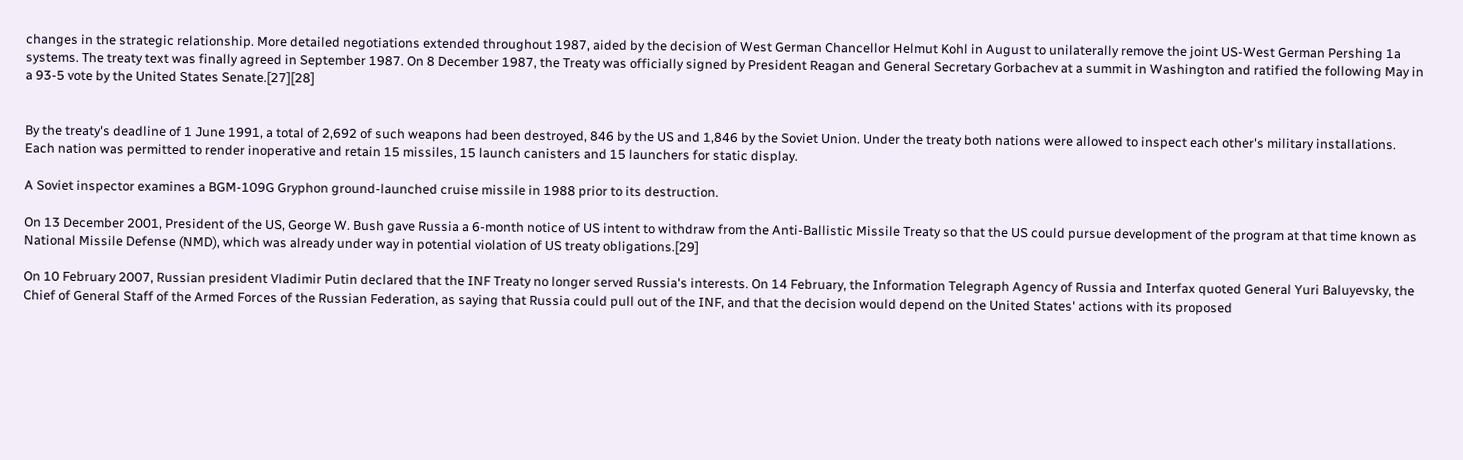changes in the strategic relationship. More detailed negotiations extended throughout 1987, aided by the decision of West German Chancellor Helmut Kohl in August to unilaterally remove the joint US-West German Pershing 1a systems. The treaty text was finally agreed in September 1987. On 8 December 1987, the Treaty was officially signed by President Reagan and General Secretary Gorbachev at a summit in Washington and ratified the following May in a 93-5 vote by the United States Senate.[27][28]


By the treaty's deadline of 1 June 1991, a total of 2,692 of such weapons had been destroyed, 846 by the US and 1,846 by the Soviet Union. Under the treaty both nations were allowed to inspect each other's military installations. Each nation was permitted to render inoperative and retain 15 missiles, 15 launch canisters and 15 launchers for static display.

A Soviet inspector examines a BGM-109G Gryphon ground-launched cruise missile in 1988 prior to its destruction.

On 13 December 2001, President of the US, George W. Bush gave Russia a 6-month notice of US intent to withdraw from the Anti-Ballistic Missile Treaty so that the US could pursue development of the program at that time known as National Missile Defense (NMD), which was already under way in potential violation of US treaty obligations.[29]

On 10 February 2007, Russian president Vladimir Putin declared that the INF Treaty no longer served Russia's interests. On 14 February, the Information Telegraph Agency of Russia and Interfax quoted General Yuri Baluyevsky, the Chief of General Staff of the Armed Forces of the Russian Federation, as saying that Russia could pull out of the INF, and that the decision would depend on the United States' actions with its proposed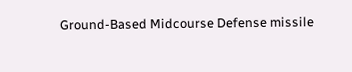Ground-Based Midcourse Defense missile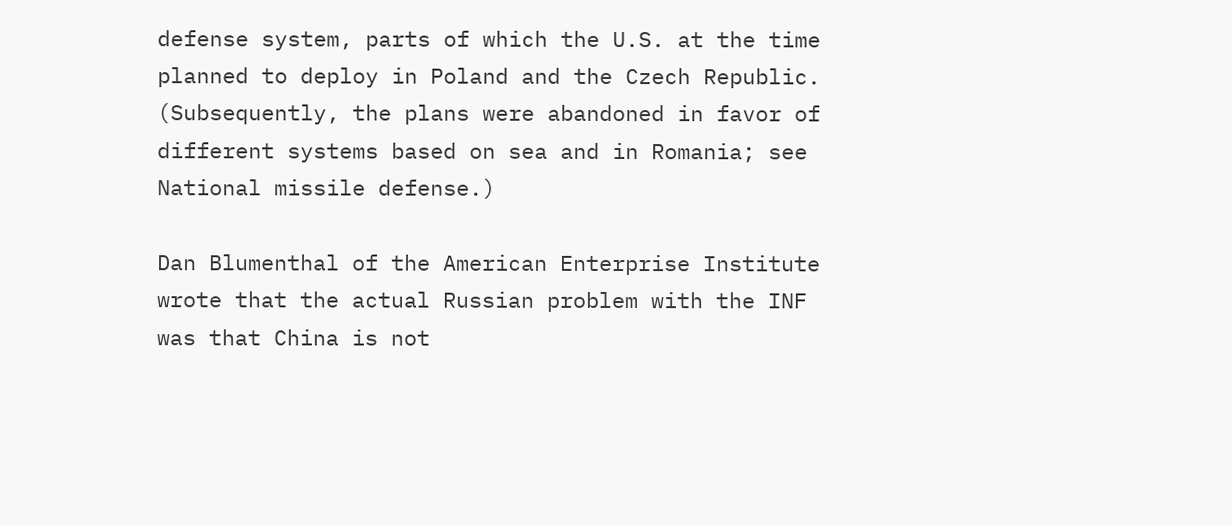defense system, parts of which the U.S. at the time planned to deploy in Poland and the Czech Republic. (Subsequently, the plans were abandoned in favor of different systems based on sea and in Romania; see National missile defense.)

Dan Blumenthal of the American Enterprise Institute wrote that the actual Russian problem with the INF was that China is not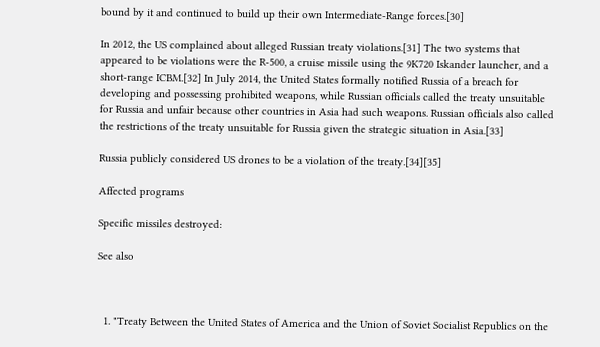bound by it and continued to build up their own Intermediate-Range forces.[30]

In 2012, the US complained about alleged Russian treaty violations.[31] The two systems that appeared to be violations were the R-500, a cruise missile using the 9K720 Iskander launcher, and a short-range ICBM.[32] In July 2014, the United States formally notified Russia of a breach for developing and possessing prohibited weapons, while Russian officials called the treaty unsuitable for Russia and unfair because other countries in Asia had such weapons. Russian officials also called the restrictions of the treaty unsuitable for Russia given the strategic situation in Asia.[33]

Russia publicly considered US drones to be a violation of the treaty.[34][35]

Affected programs

Specific missiles destroyed:

See also



  1. "Treaty Between the United States of America and the Union of Soviet Socialist Republics on the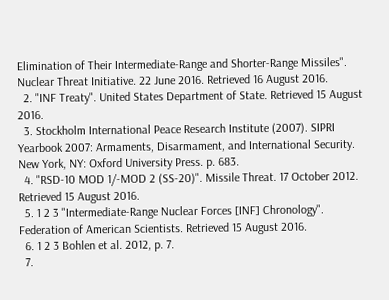Elimination of Their Intermediate-Range and Shorter-Range Missiles". Nuclear Threat Initiative. 22 June 2016. Retrieved 16 August 2016.
  2. "INF Treaty". United States Department of State. Retrieved 15 August 2016.
  3. Stockholm International Peace Research Institute (2007). SIPRI Yearbook 2007: Armaments, Disarmament, and International Security. New York, NY: Oxford University Press. p. 683.
  4. "RSD-10 MOD 1/-MOD 2 (SS-20)". Missile Threat. 17 October 2012. Retrieved 15 August 2016.
  5. 1 2 3 "Intermediate-Range Nuclear Forces [INF] Chronology". Federation of American Scientists. Retrieved 15 August 2016.
  6. 1 2 3 Bohlen et al. 2012, p. 7.
  7.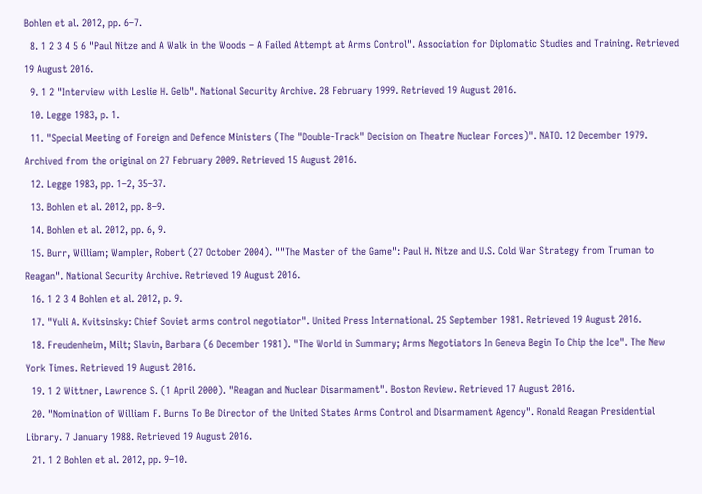Bohlen et al. 2012, pp. 6–7.
  8. 1 2 3 4 5 6 "Paul Nitze and A Walk in the Woods – A Failed Attempt at Arms Control". Association for Diplomatic Studies and Training. Retrieved 19 August 2016.
  9. 1 2 "Interview with Leslie H. Gelb". National Security Archive. 28 February 1999. Retrieved 19 August 2016.
  10. Legge 1983, p. 1.
  11. "Special Meeting of Foreign and Defence Ministers (The "Double-Track" Decision on Theatre Nuclear Forces)". NATO. 12 December 1979. Archived from the original on 27 February 2009. Retrieved 15 August 2016.
  12. Legge 1983, pp. 1–2, 35–37.
  13. Bohlen et al. 2012, pp. 8–9.
  14. Bohlen et al. 2012, pp. 6, 9.
  15. Burr, William; Wampler, Robert (27 October 2004). ""The Master of the Game": Paul H. Nitze and U.S. Cold War Strategy from Truman to Reagan". National Security Archive. Retrieved 19 August 2016.
  16. 1 2 3 4 Bohlen et al. 2012, p. 9.
  17. "Yuli A. Kvitsinsky: Chief Soviet arms control negotiator". United Press International. 25 September 1981. Retrieved 19 August 2016.
  18. Freudenheim, Milt; Slavin, Barbara (6 December 1981). "The World in Summary; Arms Negotiators In Geneva Begin To Chip the Ice". The New York Times. Retrieved 19 August 2016.
  19. 1 2 Wittner, Lawrence S. (1 April 2000). "Reagan and Nuclear Disarmament". Boston Review. Retrieved 17 August 2016.
  20. "Nomination of William F. Burns To Be Director of the United States Arms Control and Disarmament Agency". Ronald Reagan Presidential Library. 7 January 1988. Retrieved 19 August 2016.
  21. 1 2 Bohlen et al. 2012, pp. 9–10.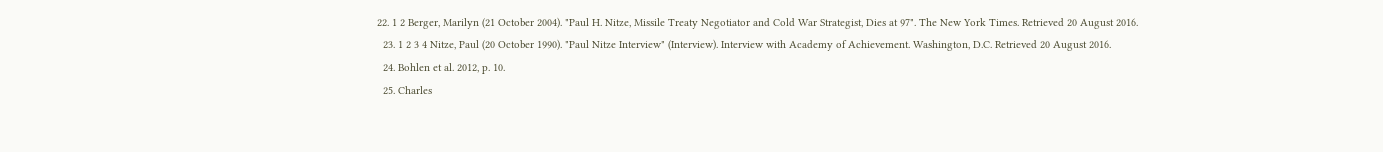22. 1 2 Berger, Marilyn (21 October 2004). "Paul H. Nitze, Missile Treaty Negotiator and Cold War Strategist, Dies at 97". The New York Times. Retrieved 20 August 2016.
  23. 1 2 3 4 Nitze, Paul (20 October 1990). "Paul Nitze Interview" (Interview). Interview with Academy of Achievement. Washington, D.C. Retrieved 20 August 2016.
  24. Bohlen et al. 2012, p. 10.
  25. Charles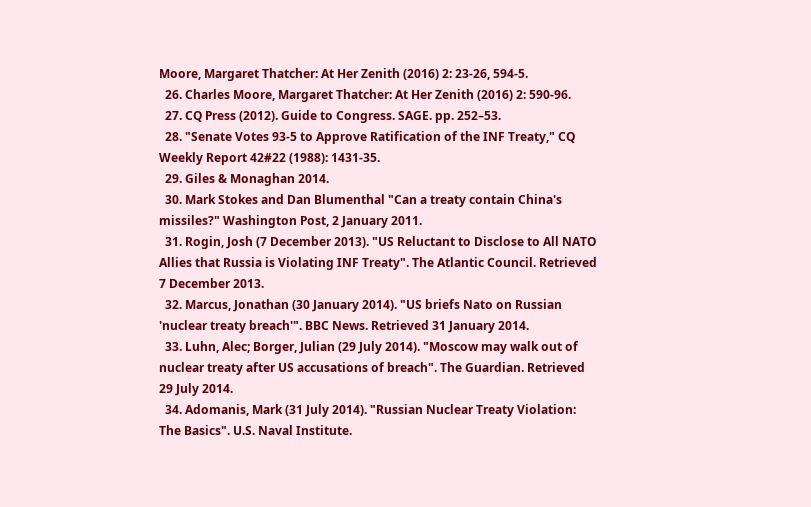Moore, Margaret Thatcher: At Her Zenith (2016) 2: 23-26, 594-5.
  26. Charles Moore, Margaret Thatcher: At Her Zenith (2016) 2: 590-96.
  27. CQ Press (2012). Guide to Congress. SAGE. pp. 252–53.
  28. "Senate Votes 93-5 to Approve Ratification of the INF Treaty," CQ Weekly Report 42#22 (1988): 1431-35.
  29. Giles & Monaghan 2014.
  30. Mark Stokes and Dan Blumenthal "Can a treaty contain China's missiles?" Washington Post, 2 January 2011.
  31. Rogin, Josh (7 December 2013). "US Reluctant to Disclose to All NATO Allies that Russia is Violating INF Treaty". The Atlantic Council. Retrieved 7 December 2013.
  32. Marcus, Jonathan (30 January 2014). "US briefs Nato on Russian 'nuclear treaty breach'". BBC News. Retrieved 31 January 2014.
  33. Luhn, Alec; Borger, Julian (29 July 2014). "Moscow may walk out of nuclear treaty after US accusations of breach". The Guardian. Retrieved 29 July 2014.
  34. Adomanis, Mark (31 July 2014). "Russian Nuclear Treaty Violation: The Basics". U.S. Naval Institute.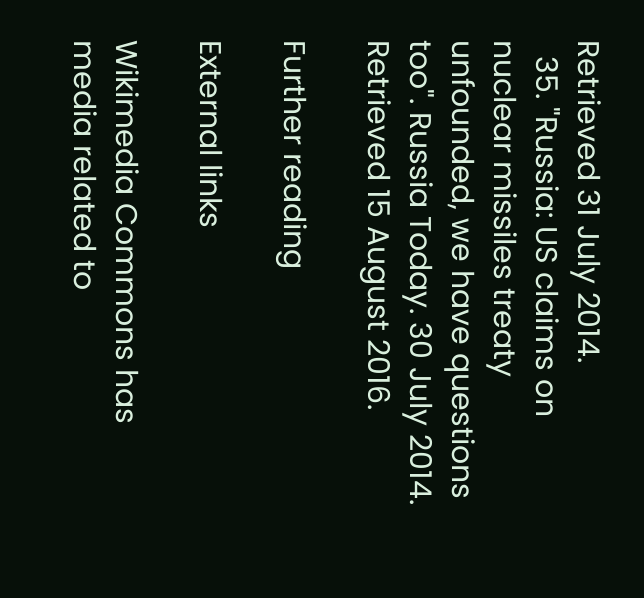Retrieved 31 July 2014.
  35. "Russia: US claims on nuclear missiles treaty unfounded, we have questions too". Russia Today. 30 July 2014. Retrieved 15 August 2016.

Further reading

External links

Wikimedia Commons has media related to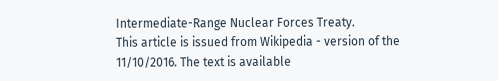Intermediate-Range Nuclear Forces Treaty.
This article is issued from Wikipedia - version of the 11/10/2016. The text is available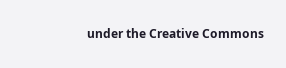under the Creative Commons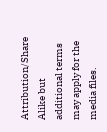Attribution/Share Alike but additional terms may apply for the media files.